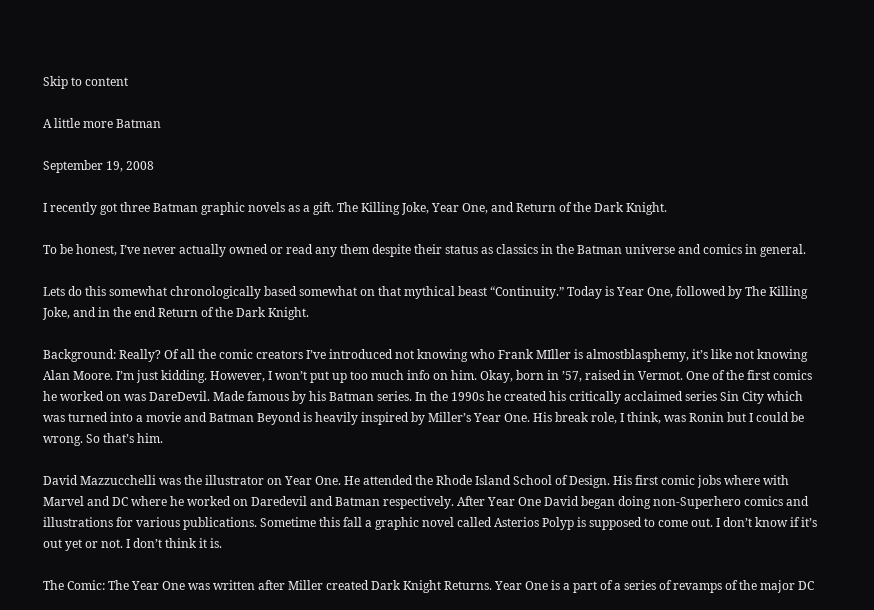Skip to content

A little more Batman

September 19, 2008

I recently got three Batman graphic novels as a gift. The Killing Joke, Year One, and Return of the Dark Knight.

To be honest, I’ve never actually owned or read any them despite their status as classics in the Batman universe and comics in general.

Lets do this somewhat chronologically based somewhat on that mythical beast “Continuity.” Today is Year One, followed by The Killing Joke, and in the end Return of the Dark Knight.

Background: Really? Of all the comic creators I’ve introduced not knowing who Frank MIller is almostblasphemy, it’s like not knowing Alan Moore. I’m just kidding. However, I won’t put up too much info on him. Okay, born in ’57, raised in Vermot. One of the first comics he worked on was DareDevil. Made famous by his Batman series. In the 1990s he created his critically acclaimed series Sin City which was turned into a movie and Batman Beyond is heavily inspired by Miller’s Year One. His break role, I think, was Ronin but I could be wrong. So that’s him.

David Mazzucchelli was the illustrator on Year One. He attended the Rhode Island School of Design. His first comic jobs where with Marvel and DC where he worked on Daredevil and Batman respectively. After Year One David began doing non-Superhero comics and illustrations for various publications. Sometime this fall a graphic novel called Asterios Polyp is supposed to come out. I don’t know if it’s out yet or not. I don’t think it is.

The Comic: The Year One was written after Miller created Dark Knight Returns. Year One is a part of a series of revamps of the major DC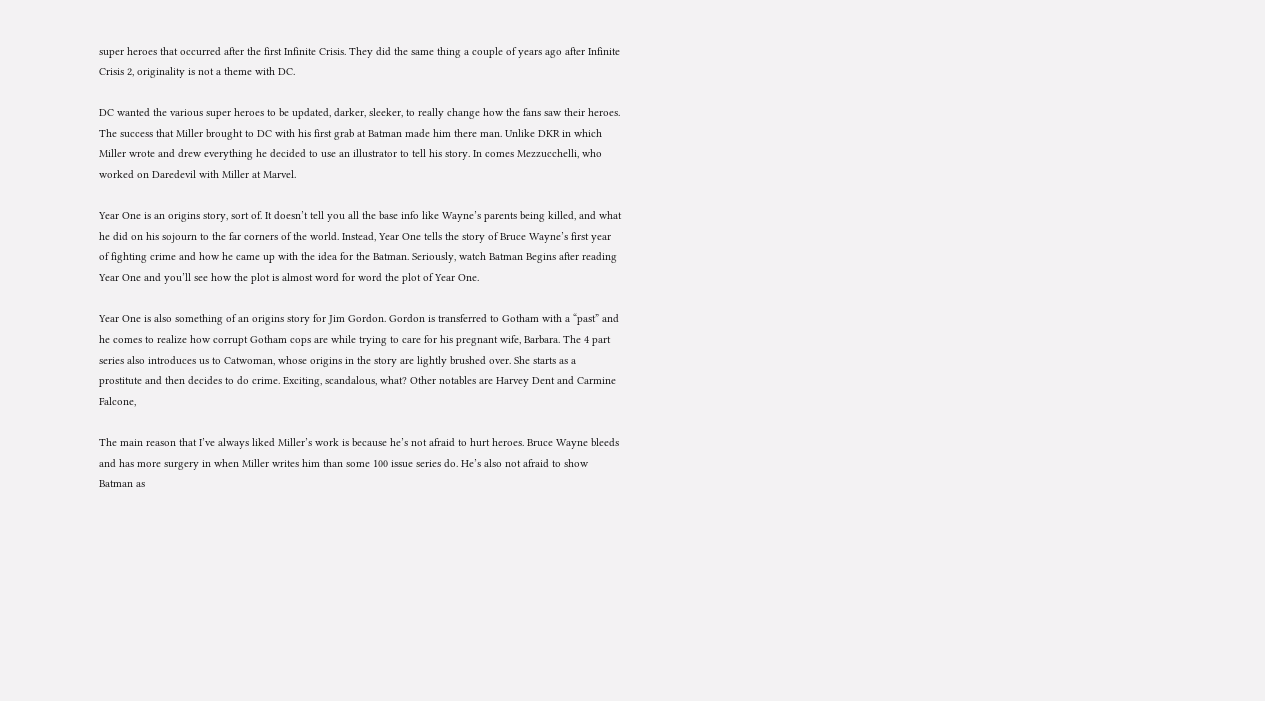super heroes that occurred after the first Infinite Crisis. They did the same thing a couple of years ago after Infinite Crisis 2, originality is not a theme with DC.

DC wanted the various super heroes to be updated, darker, sleeker, to really change how the fans saw their heroes. The success that Miller brought to DC with his first grab at Batman made him there man. Unlike DKR in which Miller wrote and drew everything he decided to use an illustrator to tell his story. In comes Mezzucchelli, who worked on Daredevil with Miller at Marvel.

Year One is an origins story, sort of. It doesn’t tell you all the base info like Wayne’s parents being killed, and what he did on his sojourn to the far corners of the world. Instead, Year One tells the story of Bruce Wayne’s first year of fighting crime and how he came up with the idea for the Batman. Seriously, watch Batman Begins after reading Year One and you’ll see how the plot is almost word for word the plot of Year One.

Year One is also something of an origins story for Jim Gordon. Gordon is transferred to Gotham with a “past” and he comes to realize how corrupt Gotham cops are while trying to care for his pregnant wife, Barbara. The 4 part series also introduces us to Catwoman, whose origins in the story are lightly brushed over. She starts as a prostitute and then decides to do crime. Exciting, scandalous, what? Other notables are Harvey Dent and Carmine Falcone,

The main reason that I’ve always liked Miller’s work is because he’s not afraid to hurt heroes. Bruce Wayne bleeds and has more surgery in when Miller writes him than some 100 issue series do. He’s also not afraid to show Batman as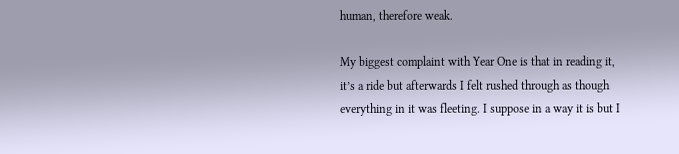human, therefore weak.

My biggest complaint with Year One is that in reading it, it’s a ride but afterwards I felt rushed through as though everything in it was fleeting. I suppose in a way it is but I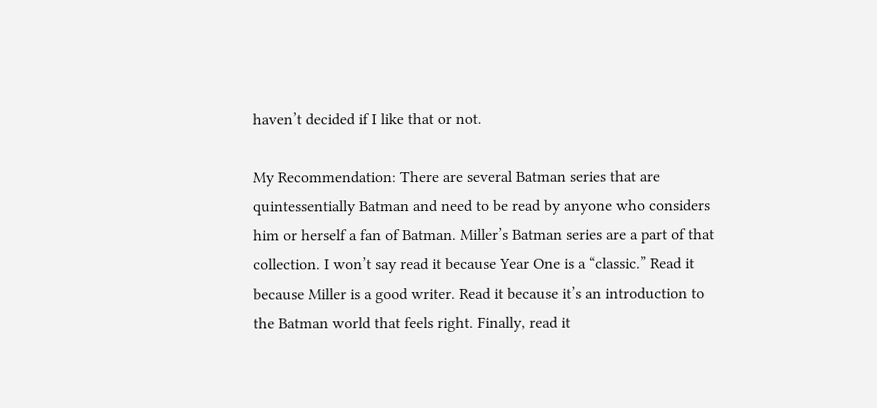haven’t decided if I like that or not.

My Recommendation: There are several Batman series that are quintessentially Batman and need to be read by anyone who considers him or herself a fan of Batman. Miller’s Batman series are a part of that collection. I won’t say read it because Year One is a “classic.” Read it because Miller is a good writer. Read it because it’s an introduction to the Batman world that feels right. Finally, read it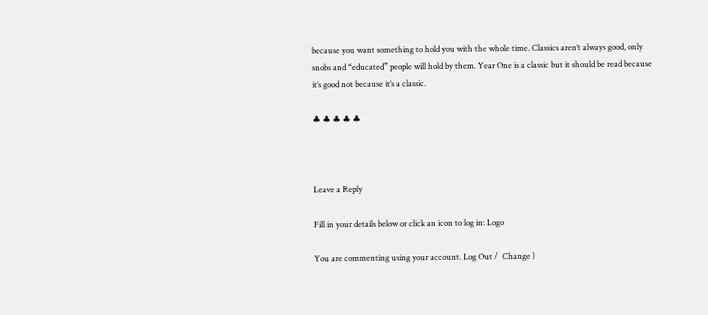because you want something to hold you with the whole time. Classics aren’t always good, only snobs and “educated” people will hold by them. Year One is a classic but it should be read because it’s good not because it’s a classic.

♣ ♣ ♣ ♣ ♣



Leave a Reply

Fill in your details below or click an icon to log in: Logo

You are commenting using your account. Log Out /  Change )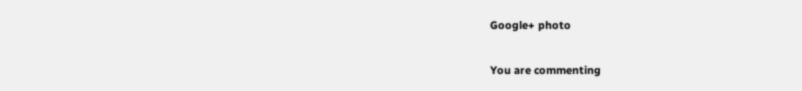Google+ photo

You are commenting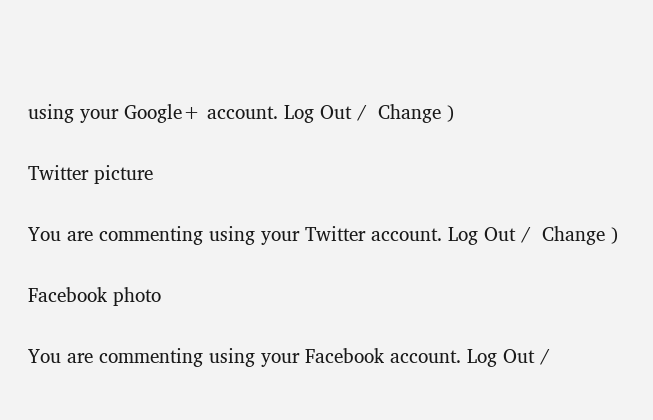using your Google+ account. Log Out /  Change )

Twitter picture

You are commenting using your Twitter account. Log Out /  Change )

Facebook photo

You are commenting using your Facebook account. Log Out /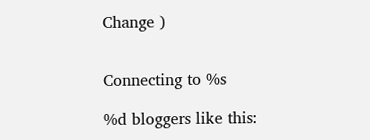Change )


Connecting to %s

%d bloggers like this: